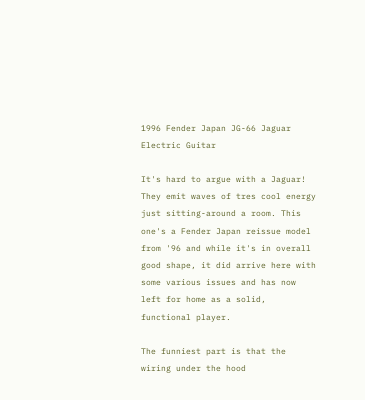1996 Fender Japan JG-66 Jaguar Electric Guitar

It's hard to argue with a Jaguar! They emit waves of tres cool energy just sitting-around a room. This one's a Fender Japan reissue model from '96 and while it's in overall good shape, it did arrive here with some various issues and has now left for home as a solid, functional player.

The funniest part is that the wiring under the hood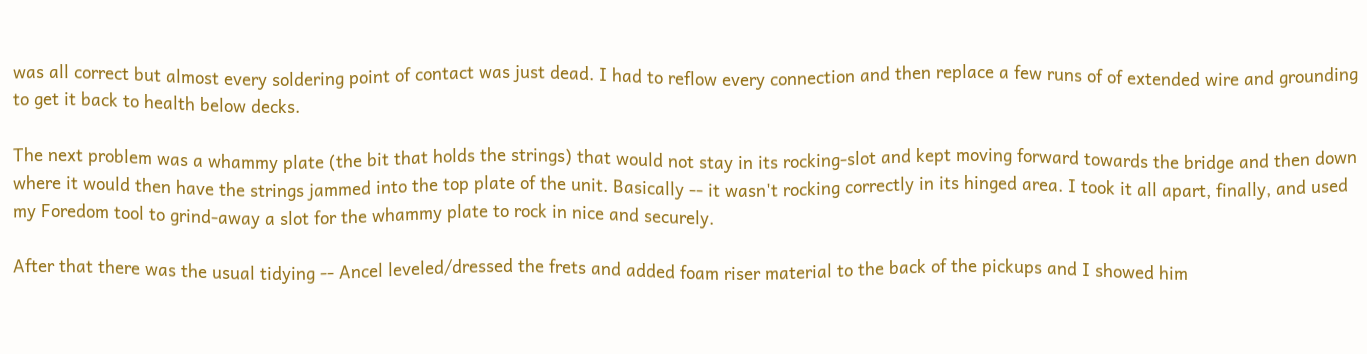was all correct but almost every soldering point of contact was just dead. I had to reflow every connection and then replace a few runs of of extended wire and grounding to get it back to health below decks.

The next problem was a whammy plate (the bit that holds the strings) that would not stay in its rocking-slot and kept moving forward towards the bridge and then down where it would then have the strings jammed into the top plate of the unit. Basically -- it wasn't rocking correctly in its hinged area. I took it all apart, finally, and used my Foredom tool to grind-away a slot for the whammy plate to rock in nice and securely.

After that there was the usual tidying -- Ancel leveled/dressed the frets and added foam riser material to the back of the pickups and I showed him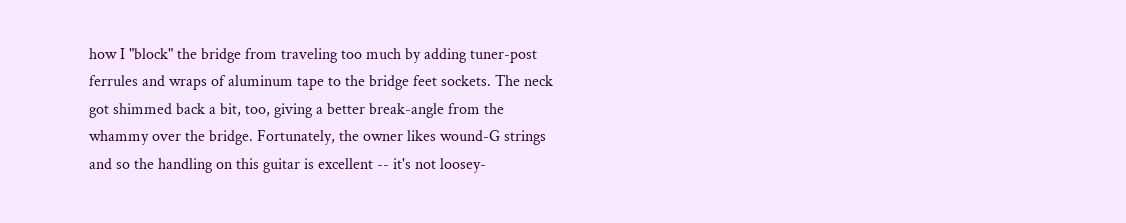how I "block" the bridge from traveling too much by adding tuner-post ferrules and wraps of aluminum tape to the bridge feet sockets. The neck got shimmed back a bit, too, giving a better break-angle from the whammy over the bridge. Fortunately, the owner likes wound-G strings and so the handling on this guitar is excellent -- it's not loosey-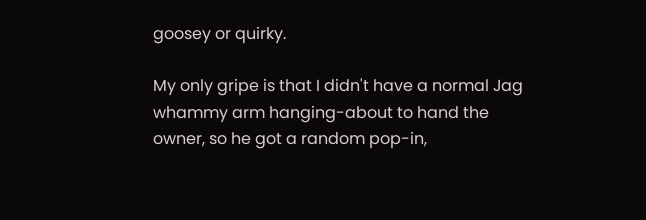goosey or quirky.

My only gripe is that I didn't have a normal Jag whammy arm hanging-about to hand the owner, so he got a random pop-in,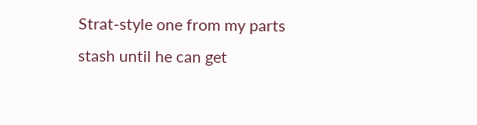Strat-style one from my parts stash until he can get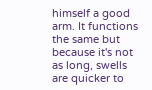himself a good arm. It functions the same but because it's not as long, swells are quicker to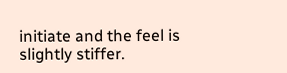initiate and the feel is slightly stiffer.